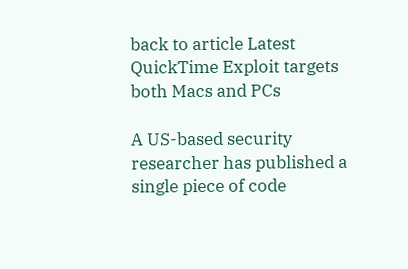back to article Latest QuickTime Exploit targets both Macs and PCs

A US-based security researcher has published a single piece of code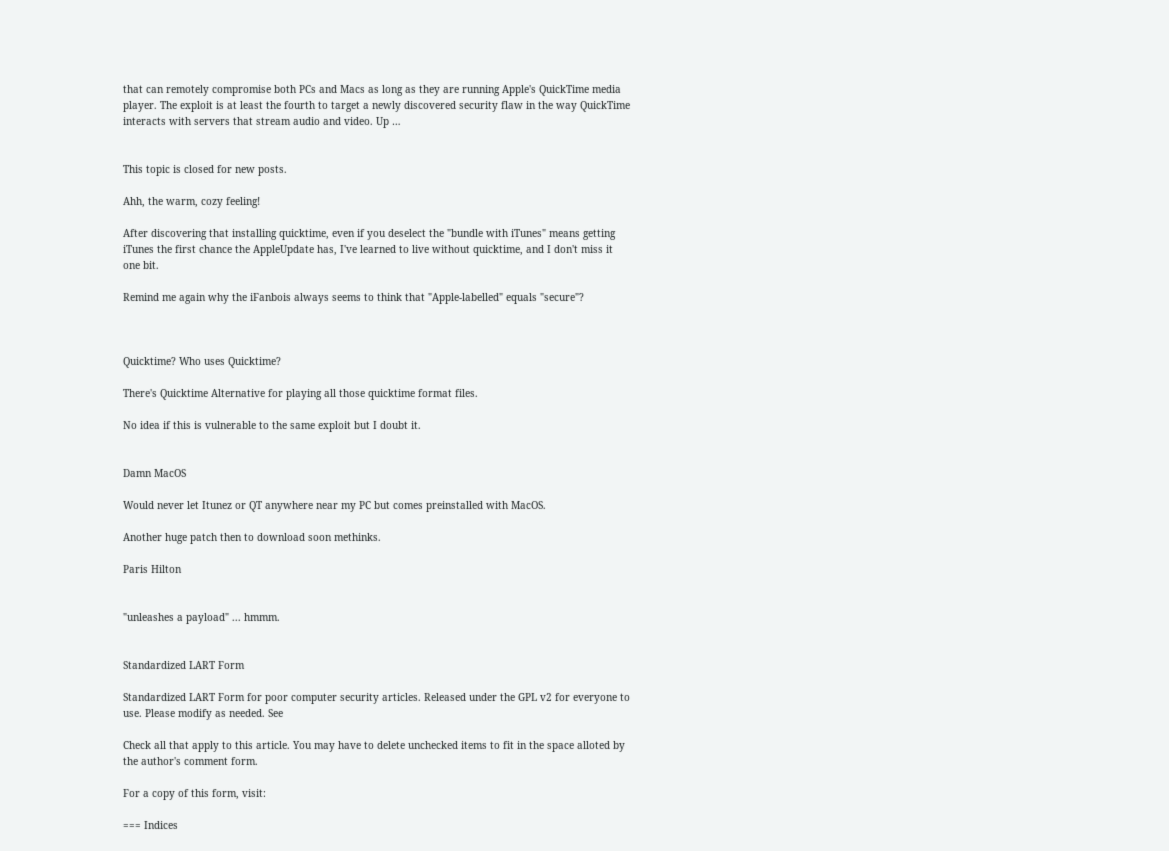that can remotely compromise both PCs and Macs as long as they are running Apple's QuickTime media player. The exploit is at least the fourth to target a newly discovered security flaw in the way QuickTime interacts with servers that stream audio and video. Up …


This topic is closed for new posts.

Ahh, the warm, cozy feeling!

After discovering that installing quicktime, even if you deselect the "bundle with iTunes" means getting iTunes the first chance the AppleUpdate has, I've learned to live without quicktime, and I don't miss it one bit.

Remind me again why the iFanbois always seems to think that "Apple-labelled" equals "secure"?



Quicktime? Who uses Quicktime?

There's Quicktime Alternative for playing all those quicktime format files.

No idea if this is vulnerable to the same exploit but I doubt it.


Damn MacOS

Would never let Itunez or QT anywhere near my PC but comes preinstalled with MacOS.

Another huge patch then to download soon methinks.

Paris Hilton


"unleashes a payload" ... hmmm.


Standardized LART Form

Standardized LART Form for poor computer security articles. Released under the GPL v2 for everyone to use. Please modify as needed. See

Check all that apply to this article. You may have to delete unchecked items to fit in the space alloted by the author's comment form.

For a copy of this form, visit:

=== Indices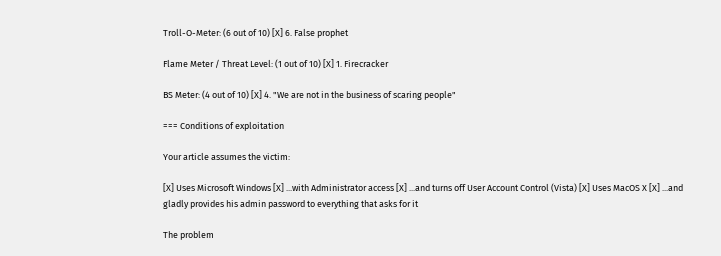Troll-O-Meter: (6 out of 10) [X] 6. False prophet

Flame Meter / Threat Level: (1 out of 10) [X] 1. Firecracker

BS Meter: (4 out of 10) [X] 4. "We are not in the business of scaring people"

=== Conditions of exploitation

Your article assumes the victim:

[X] Uses Microsoft Windows [X] ...with Administrator access [X] ...and turns off User Account Control (Vista) [X] Uses MacOS X [X] ...and gladly provides his admin password to everything that asks for it

The problem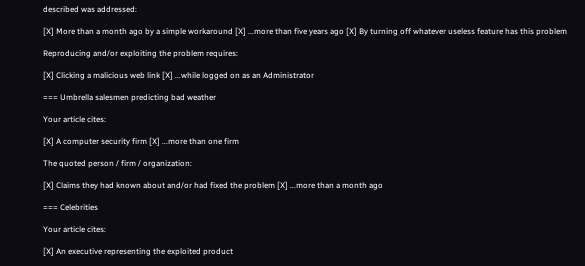described was addressed:

[X] More than a month ago by a simple workaround [X] ...more than five years ago [X] By turning off whatever useless feature has this problem

Reproducing and/or exploiting the problem requires:

[X] Clicking a malicious web link [X] ...while logged on as an Administrator

=== Umbrella salesmen predicting bad weather

Your article cites:

[X] A computer security firm [X] ...more than one firm

The quoted person / firm / organization:

[X] Claims they had known about and/or had fixed the problem [X] ...more than a month ago

=== Celebrities

Your article cites:

[X] An executive representing the exploited product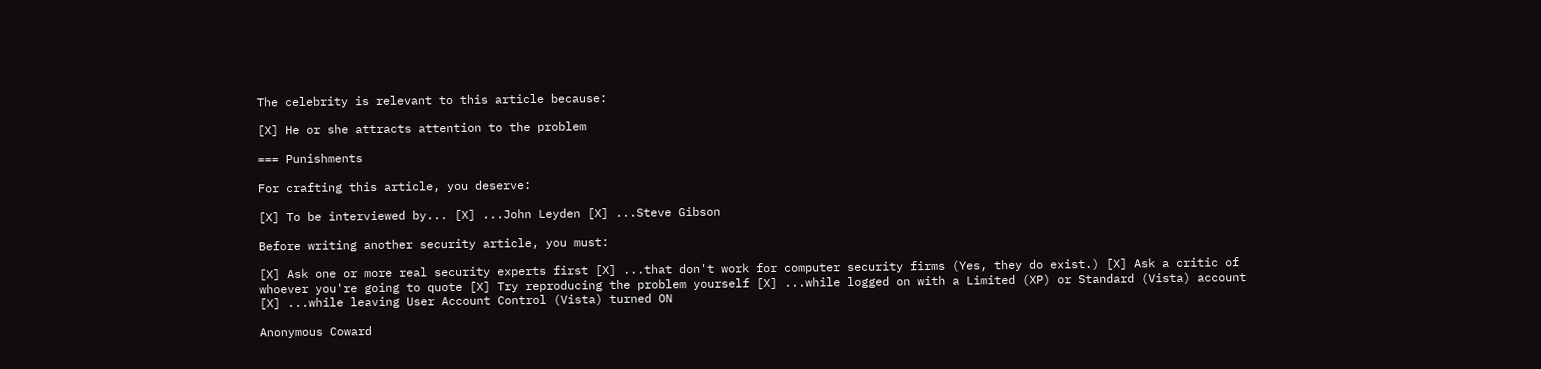The celebrity is relevant to this article because:

[X] He or she attracts attention to the problem

=== Punishments

For crafting this article, you deserve:

[X] To be interviewed by... [X] ...John Leyden [X] ...Steve Gibson

Before writing another security article, you must:

[X] Ask one or more real security experts first [X] ...that don't work for computer security firms (Yes, they do exist.) [X] Ask a critic of whoever you're going to quote [X] Try reproducing the problem yourself [X] ...while logged on with a Limited (XP) or Standard (Vista) account [X] ...while leaving User Account Control (Vista) turned ON

Anonymous Coward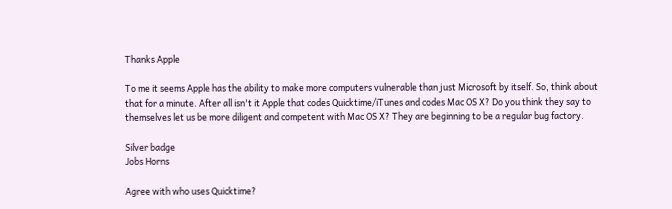Thanks Apple

To me it seems Apple has the ability to make more computers vulnerable than just Microsoft by itself. So, think about that for a minute. After all isn't it Apple that codes Quicktime/iTunes and codes Mac OS X? Do you think they say to themselves let us be more diligent and competent with Mac OS X? They are beginning to be a regular bug factory.

Silver badge
Jobs Horns

Agree with who uses Quicktime?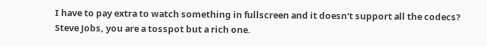I have to pay extra to watch something in fullscreen and it doesn't support all the codecs? Steve Jobs, you are a tosspot but a rich one.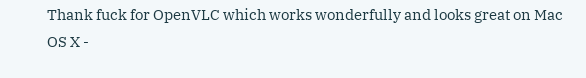Thank fuck for OpenVLC which works wonderfully and looks great on Mac OS X -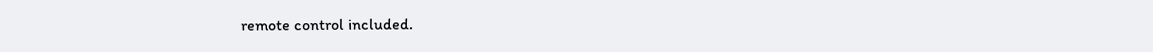remote control included.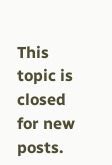This topic is closed for new posts.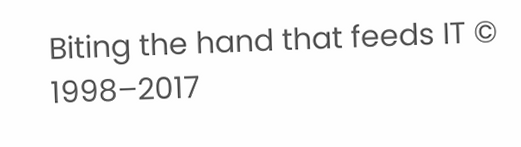Biting the hand that feeds IT © 1998–2017